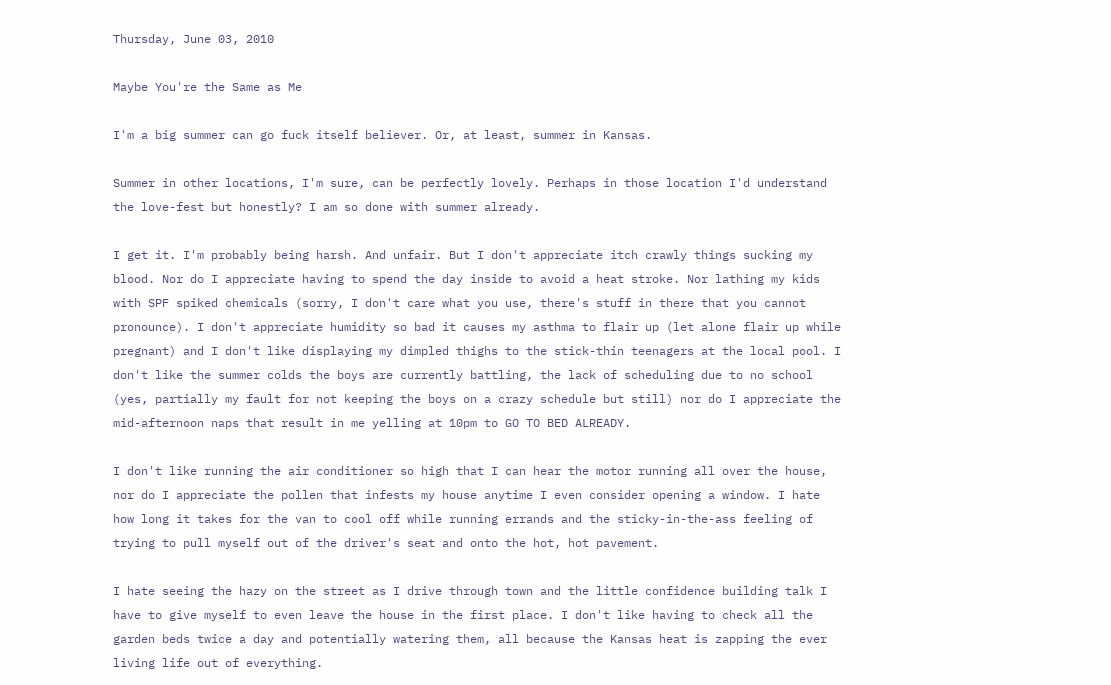Thursday, June 03, 2010

Maybe You're the Same as Me

I'm a big summer can go fuck itself believer. Or, at least, summer in Kansas.

Summer in other locations, I'm sure, can be perfectly lovely. Perhaps in those location I'd understand the love-fest but honestly? I am so done with summer already.

I get it. I'm probably being harsh. And unfair. But I don't appreciate itch crawly things sucking my blood. Nor do I appreciate having to spend the day inside to avoid a heat stroke. Nor lathing my kids with SPF spiked chemicals (sorry, I don't care what you use, there's stuff in there that you cannot pronounce). I don't appreciate humidity so bad it causes my asthma to flair up (let alone flair up while pregnant) and I don't like displaying my dimpled thighs to the stick-thin teenagers at the local pool. I don't like the summer colds the boys are currently battling, the lack of scheduling due to no school (yes, partially my fault for not keeping the boys on a crazy schedule but still) nor do I appreciate the mid-afternoon naps that result in me yelling at 10pm to GO TO BED ALREADY.

I don't like running the air conditioner so high that I can hear the motor running all over the house, nor do I appreciate the pollen that infests my house anytime I even consider opening a window. I hate how long it takes for the van to cool off while running errands and the sticky-in-the-ass feeling of trying to pull myself out of the driver's seat and onto the hot, hot pavement.

I hate seeing the hazy on the street as I drive through town and the little confidence building talk I have to give myself to even leave the house in the first place. I don't like having to check all the garden beds twice a day and potentially watering them, all because the Kansas heat is zapping the ever living life out of everything.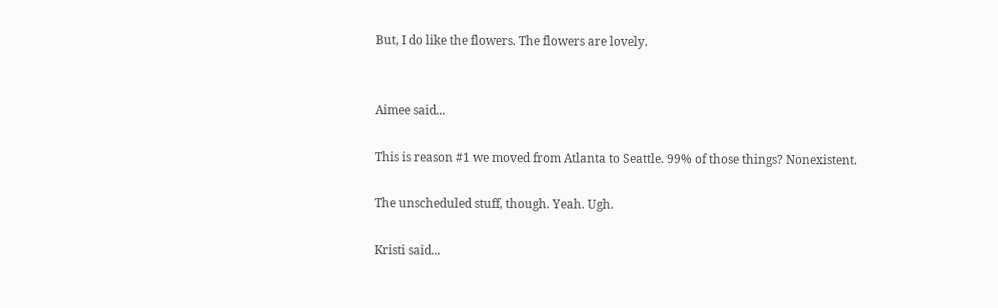But, I do like the flowers. The flowers are lovely.


Aimee said...

This is reason #1 we moved from Atlanta to Seattle. 99% of those things? Nonexistent.

The unscheduled stuff, though. Yeah. Ugh.

Kristi said...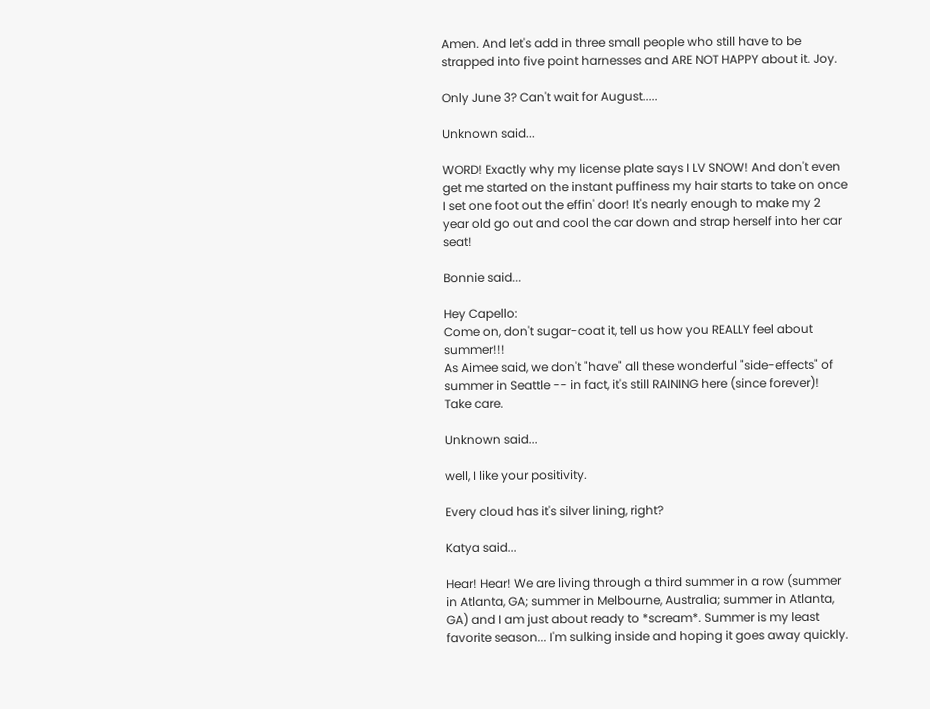Amen. And let's add in three small people who still have to be strapped into five point harnesses and ARE NOT HAPPY about it. Joy.

Only June 3? Can't wait for August.....

Unknown said...

WORD! Exactly why my license plate says I LV SNOW! And don't even get me started on the instant puffiness my hair starts to take on once I set one foot out the effin' door! It's nearly enough to make my 2 year old go out and cool the car down and strap herself into her car seat!

Bonnie said...

Hey Capello:
Come on, don't sugar-coat it, tell us how you REALLY feel about summer!!!
As Aimee said, we don't "have" all these wonderful "side-effects" of summer in Seattle -- in fact, it's still RAINING here (since forever)!
Take care.

Unknown said...

well, I like your positivity.

Every cloud has it's silver lining, right?

Katya said...

Hear! Hear! We are living through a third summer in a row (summer in Atlanta, GA; summer in Melbourne, Australia; summer in Atlanta, GA) and I am just about ready to *scream*. Summer is my least favorite season... I'm sulking inside and hoping it goes away quickly.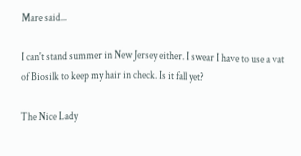Mare said...

I can't stand summer in New Jersey either. I swear I have to use a vat of Biosilk to keep my hair in check. Is it fall yet?

The Nice Lady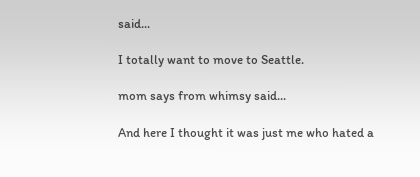said...

I totally want to move to Seattle.

mom says from whimsy said...

And here I thought it was just me who hated a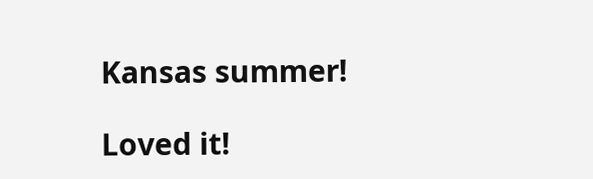Kansas summer!

Loved it!